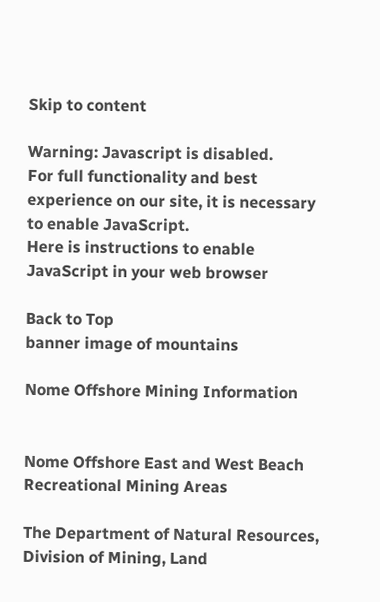Skip to content

Warning: Javascript is disabled.
For full functionality and best experience on our site, it is necessary to enable JavaScript.
Here is instructions to enable JavaScript in your web browser

Back to Top
banner image of mountains

Nome Offshore Mining Information


Nome Offshore East and West Beach Recreational Mining Areas

The Department of Natural Resources, Division of Mining, Land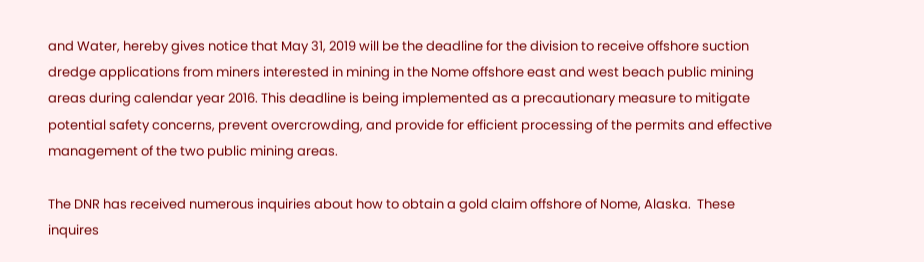and Water, hereby gives notice that May 31, 2019 will be the deadline for the division to receive offshore suction dredge applications from miners interested in mining in the Nome offshore east and west beach public mining areas during calendar year 2016. This deadline is being implemented as a precautionary measure to mitigate potential safety concerns, prevent overcrowding, and provide for efficient processing of the permits and effective management of the two public mining areas.

The DNR has received numerous inquiries about how to obtain a gold claim offshore of Nome, Alaska.  These inquires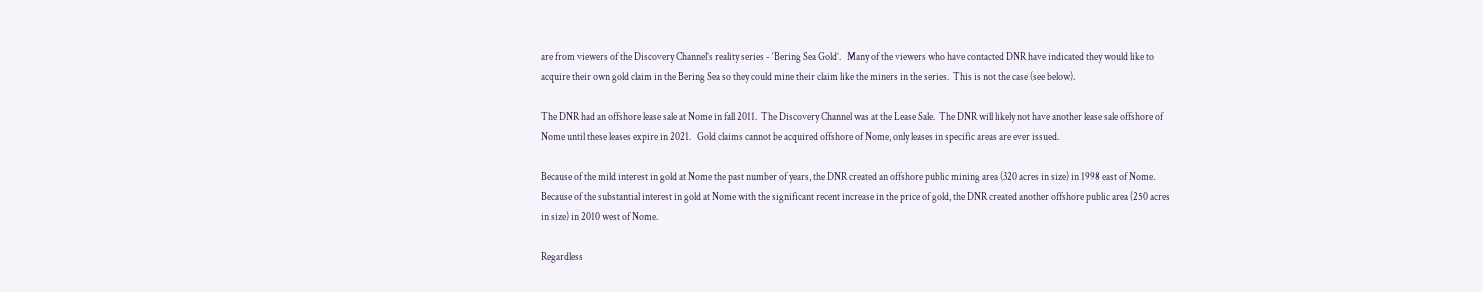are from viewers of the Discovery Channel’s reality series - ‘Bering Sea Gold’.   Many of the viewers who have contacted DNR have indicated they would like to acquire their own gold claim in the Bering Sea so they could mine their claim like the miners in the series.  This is not the case (see below).

The DNR had an offshore lease sale at Nome in fall 2011.  The Discovery Channel was at the Lease Sale.  The DNR will likely not have another lease sale offshore of Nome until these leases expire in 2021.   Gold claims cannot be acquired offshore of Nome, only leases in specific areas are ever issued.

Because of the mild interest in gold at Nome the past number of years, the DNR created an offshore public mining area (320 acres in size) in 1998 east of Nome.   Because of the substantial interest in gold at Nome with the significant recent increase in the price of gold, the DNR created another offshore public area (250 acres in size) in 2010 west of Nome.

Regardless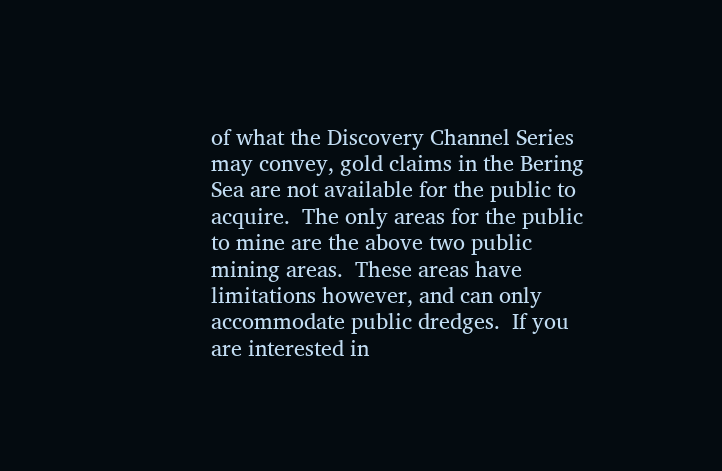of what the Discovery Channel Series may convey, gold claims in the Bering Sea are not available for the public to acquire.  The only areas for the public to mine are the above two public mining areas.  These areas have limitations however, and can only accommodate public dredges.  If you are interested in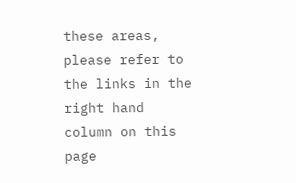these areas, please refer to the links in the right hand column on this page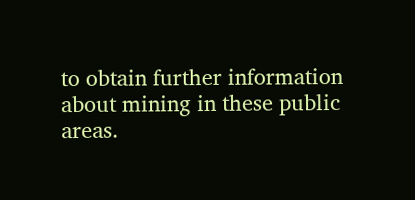to obtain further information about mining in these public areas.